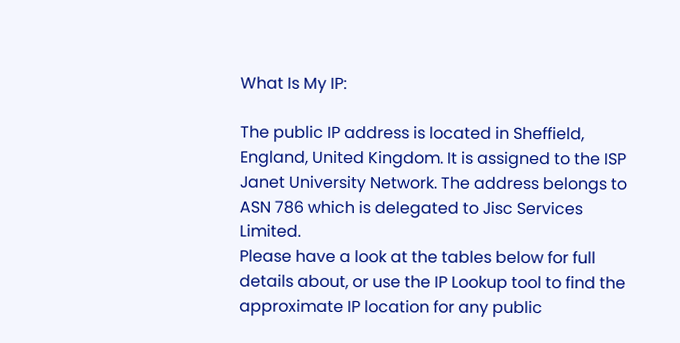What Is My IP:

The public IP address is located in Sheffield, England, United Kingdom. It is assigned to the ISP Janet University Network. The address belongs to ASN 786 which is delegated to Jisc Services Limited.
Please have a look at the tables below for full details about, or use the IP Lookup tool to find the approximate IP location for any public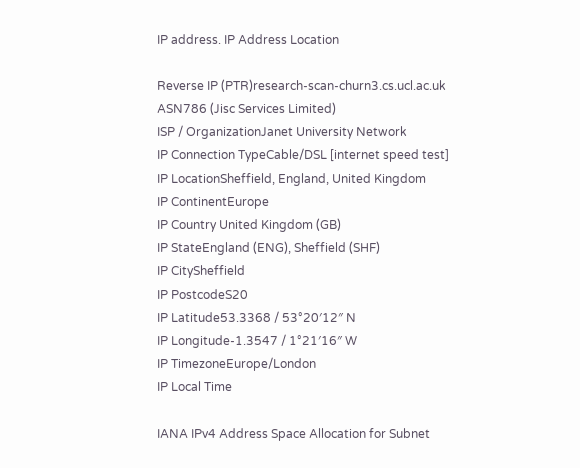IP address. IP Address Location

Reverse IP (PTR)research-scan-churn3.cs.ucl.ac.uk
ASN786 (Jisc Services Limited)
ISP / OrganizationJanet University Network
IP Connection TypeCable/DSL [internet speed test]
IP LocationSheffield, England, United Kingdom
IP ContinentEurope
IP Country United Kingdom (GB)
IP StateEngland (ENG), Sheffield (SHF)
IP CitySheffield
IP PostcodeS20
IP Latitude53.3368 / 53°20′12″ N
IP Longitude-1.3547 / 1°21′16″ W
IP TimezoneEurope/London
IP Local Time

IANA IPv4 Address Space Allocation for Subnet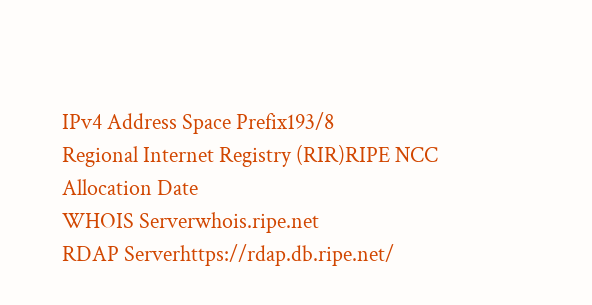IPv4 Address Space Prefix193/8
Regional Internet Registry (RIR)RIPE NCC
Allocation Date
WHOIS Serverwhois.ripe.net
RDAP Serverhttps://rdap.db.ripe.net/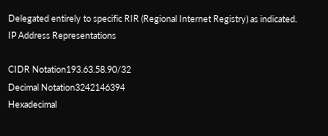Delegated entirely to specific RIR (Regional Internet Registry) as indicated. IP Address Representations

CIDR Notation193.63.58.90/32
Decimal Notation3242146394
Hexadecimal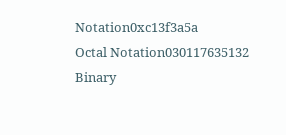Notation0xc13f3a5a
Octal Notation030117635132
Binary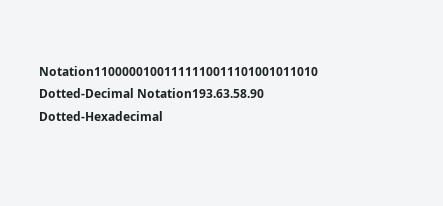Notation11000001001111110011101001011010
Dotted-Decimal Notation193.63.58.90
Dotted-Hexadecimal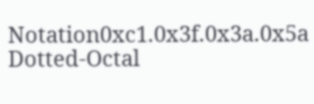Notation0xc1.0x3f.0x3a.0x5a
Dotted-Octal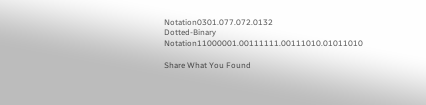Notation0301.077.072.0132
Dotted-Binary Notation11000001.00111111.00111010.01011010

Share What You Found